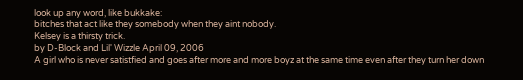look up any word, like bukkake:
bitches that act like they somebody when they aint nobody.
Kelsey is a thirsty trick.
by D-Block and Lil' Wizzle April 09, 2006
A girl who is never satistfied and goes after more and more boyz at the same time even after they turn her down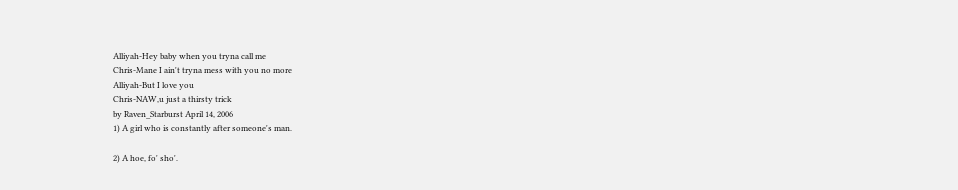Alliyah-Hey baby when you tryna call me
Chris-Mane I ain't tryna mess with you no more
Alliyah-But I love you
Chris-NAW,u just a thirsty trick
by Raven_Starburst April 14, 2006
1) A girl who is constantly after someone's man.

2) A hoe, fo' sho'.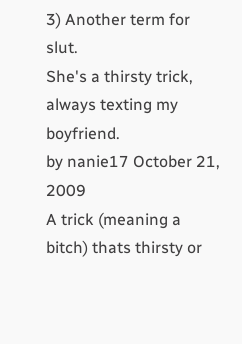3) Another term for slut.
She's a thirsty trick, always texting my boyfriend.
by nanie17 October 21, 2009
A trick (meaning a bitch) thats thirsty or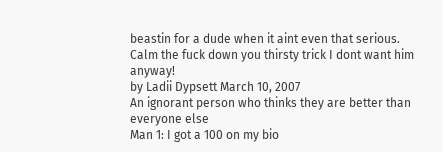beastin for a dude when it aint even that serious.
Calm the fuck down you thirsty trick I dont want him anyway!
by Ladii Dypsett March 10, 2007
An ignorant person who thinks they are better than everyone else
Man 1: I got a 100 on my bio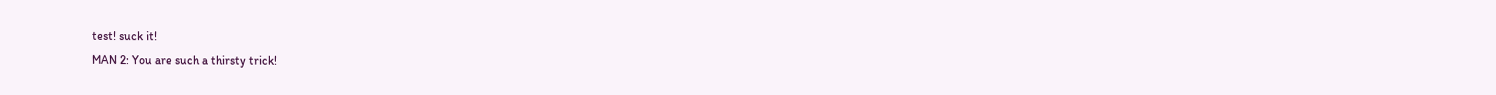test! suck it!
MAN 2: You are such a thirsty trick!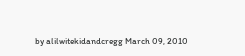by alilwitekidandcregg March 09, 2010